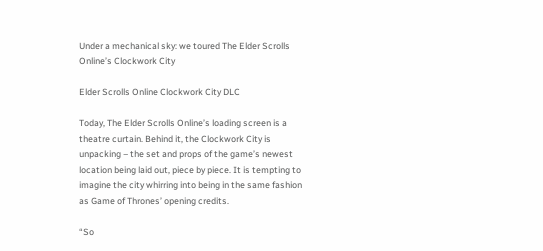Under a mechanical sky: we toured The Elder Scrolls Online’s Clockwork City

Elder Scrolls Online Clockwork City DLC

Today, The Elder Scrolls Online’s loading screen is a theatre curtain. Behind it, the Clockwork City is unpacking – the set and props of the game’s newest location being laid out, piece by piece. It is tempting to imagine the city whirring into being in the same fashion as Game of Thrones’ opening credits.

“So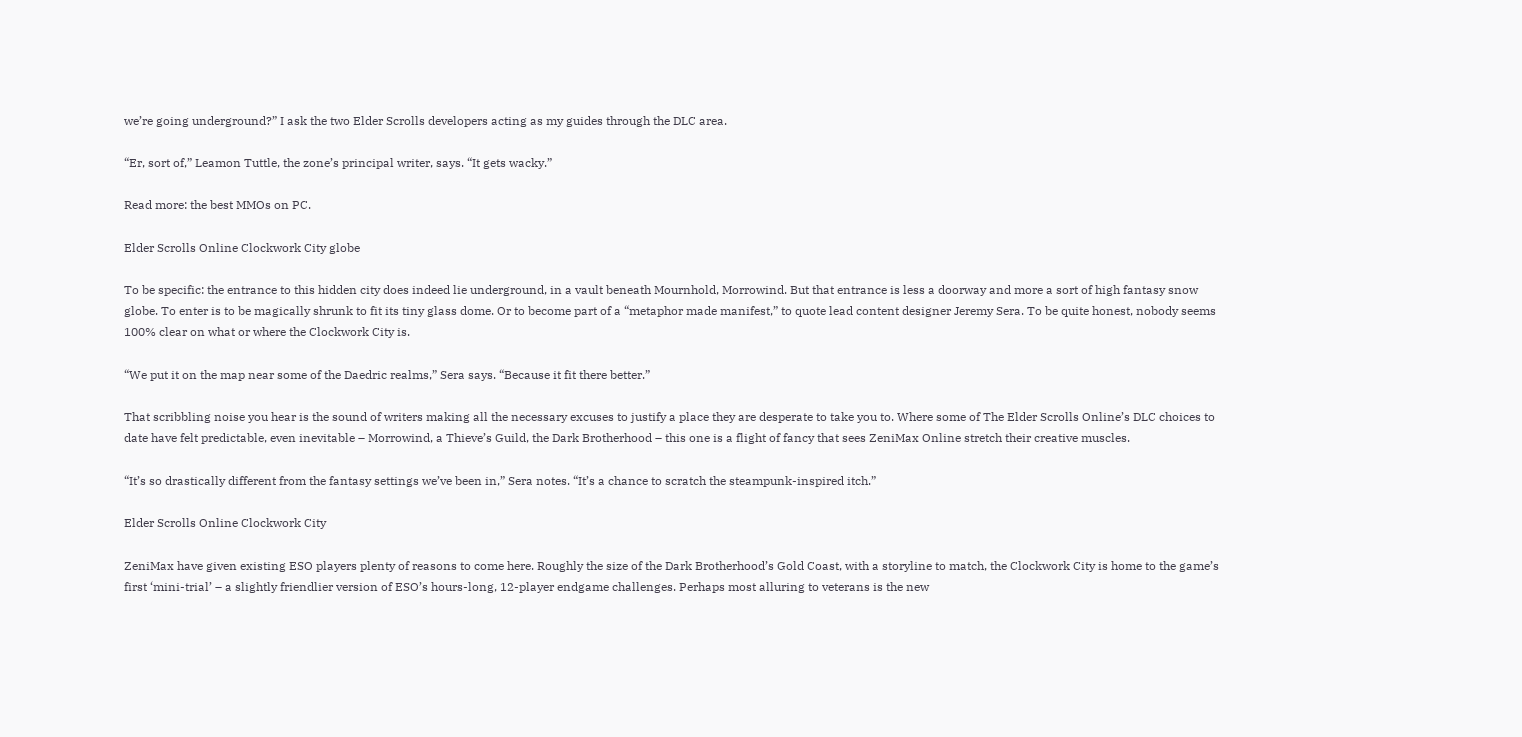we’re going underground?” I ask the two Elder Scrolls developers acting as my guides through the DLC area.

“Er, sort of,” Leamon Tuttle, the zone’s principal writer, says. “It gets wacky.”

Read more: the best MMOs on PC.

Elder Scrolls Online Clockwork City globe

To be specific: the entrance to this hidden city does indeed lie underground, in a vault beneath Mournhold, Morrowind. But that entrance is less a doorway and more a sort of high fantasy snow globe. To enter is to be magically shrunk to fit its tiny glass dome. Or to become part of a “metaphor made manifest,” to quote lead content designer Jeremy Sera. To be quite honest, nobody seems 100% clear on what or where the Clockwork City is.

“We put it on the map near some of the Daedric realms,” Sera says. “Because it fit there better.”

That scribbling noise you hear is the sound of writers making all the necessary excuses to justify a place they are desperate to take you to. Where some of The Elder Scrolls Online’s DLC choices to date have felt predictable, even inevitable – Morrowind, a Thieve’s Guild, the Dark Brotherhood – this one is a flight of fancy that sees ZeniMax Online stretch their creative muscles.

“It’s so drastically different from the fantasy settings we’ve been in,” Sera notes. “It’s a chance to scratch the steampunk-inspired itch.”

Elder Scrolls Online Clockwork City

ZeniMax have given existing ESO players plenty of reasons to come here. Roughly the size of the Dark Brotherhood’s Gold Coast, with a storyline to match, the Clockwork City is home to the game’s first ‘mini-trial’ – a slightly friendlier version of ESO’s hours-long, 12-player endgame challenges. Perhaps most alluring to veterans is the new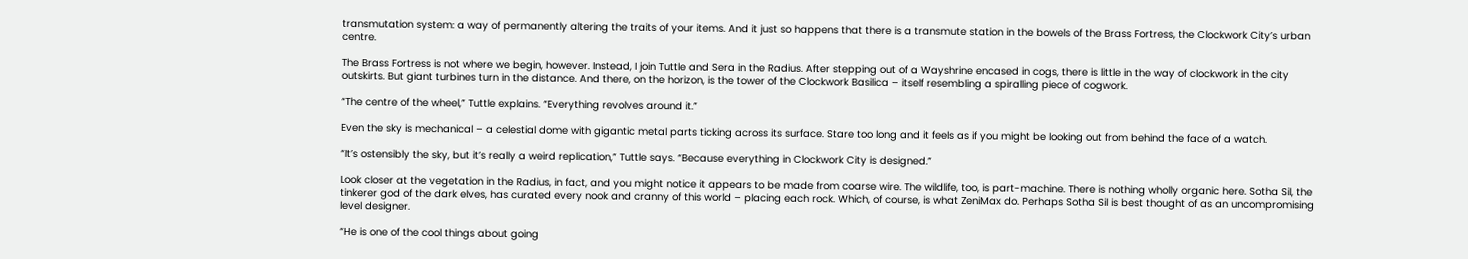transmutation system: a way of permanently altering the traits of your items. And it just so happens that there is a transmute station in the bowels of the Brass Fortress, the Clockwork City’s urban centre.

The Brass Fortress is not where we begin, however. Instead, I join Tuttle and Sera in the Radius. After stepping out of a Wayshrine encased in cogs, there is little in the way of clockwork in the city outskirts. But giant turbines turn in the distance. And there, on the horizon, is the tower of the Clockwork Basilica – itself resembling a spiralling piece of cogwork.

“The centre of the wheel,” Tuttle explains. “Everything revolves around it.”

Even the sky is mechanical – a celestial dome with gigantic metal parts ticking across its surface. Stare too long and it feels as if you might be looking out from behind the face of a watch.

“It’s ostensibly the sky, but it’s really a weird replication,” Tuttle says. “Because everything in Clockwork City is designed.”

Look closer at the vegetation in the Radius, in fact, and you might notice it appears to be made from coarse wire. The wildlife, too, is part-machine. There is nothing wholly organic here. Sotha Sil, the tinkerer god of the dark elves, has curated every nook and cranny of this world – placing each rock. Which, of course, is what ZeniMax do. Perhaps Sotha Sil is best thought of as an uncompromising level designer.

“He is one of the cool things about going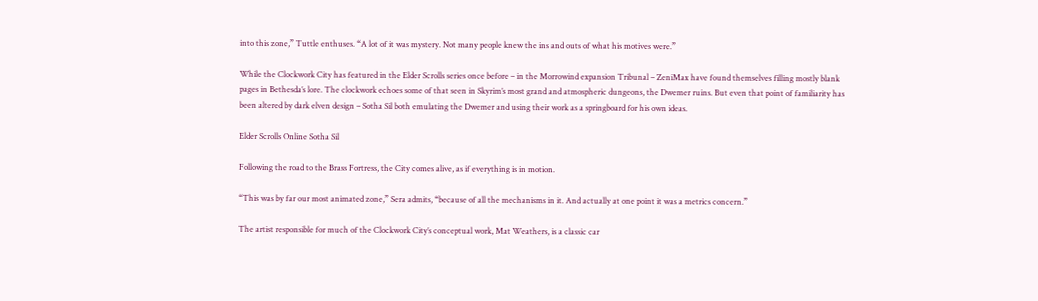into this zone,” Tuttle enthuses. “A lot of it was mystery. Not many people knew the ins and outs of what his motives were.”

While the Clockwork City has featured in the Elder Scrolls series once before – in the Morrowind expansion Tribunal – ZeniMax have found themselves filling mostly blank pages in Bethesda’s lore. The clockwork echoes some of that seen in Skyrim’s most grand and atmospheric dungeons, the Dwemer ruins. But even that point of familiarity has been altered by dark elven design – Sotha Sil both emulating the Dwemer and using their work as a springboard for his own ideas.

Elder Scrolls Online Sotha Sil

Following the road to the Brass Fortress, the City comes alive, as if everything is in motion.

“This was by far our most animated zone,” Sera admits, “because of all the mechanisms in it. And actually at one point it was a metrics concern.”

The artist responsible for much of the Clockwork City’s conceptual work, Mat Weathers, is a classic car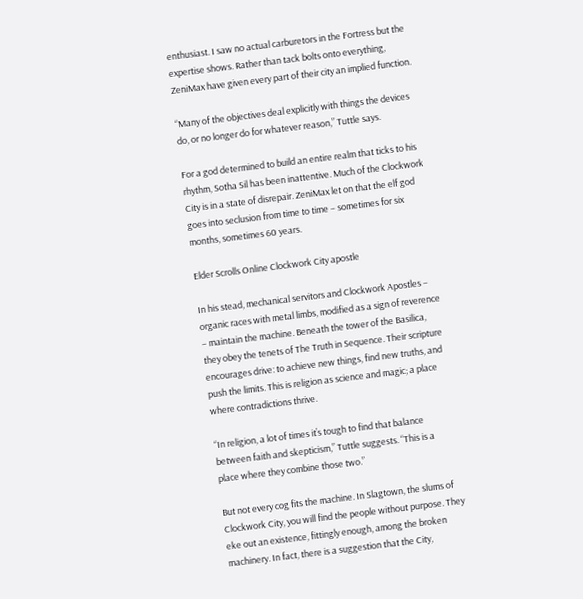enthusiast. I saw no actual carburetors in the Fortress but the expertise shows. Rather than tack bolts onto everything, ZeniMax have given every part of their city an implied function.

“Many of the objectives deal explicitly with things the devices do, or no longer do for whatever reason,” Tuttle says.

For a god determined to build an entire realm that ticks to his rhythm, Sotha Sil has been inattentive. Much of the Clockwork City is in a state of disrepair. ZeniMax let on that the elf god goes into seclusion from time to time – sometimes for six months, sometimes 60 years.

Elder Scrolls Online Clockwork City apostle

In his stead, mechanical servitors and Clockwork Apostles – organic races with metal limbs, modified as a sign of reverence – maintain the machine. Beneath the tower of the Basilica, they obey the tenets of The Truth in Sequence. Their scripture encourages drive: to achieve new things, find new truths, and push the limits. This is religion as science and magic; a place where contradictions thrive.

“In religion, a lot of times it’s tough to find that balance between faith and skepticism,” Tuttle suggests. “This is a place where they combine those two.”

But not every cog fits the machine. In Slagtown, the slums of Clockwork City, you will find the people without purpose. They eke out an existence, fittingly enough, among the broken machinery. In fact, there is a suggestion that the City,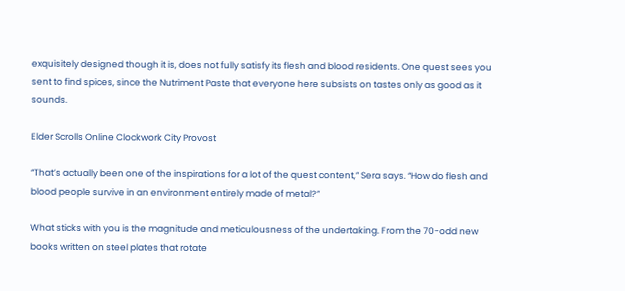exquisitely designed though it is, does not fully satisfy its flesh and blood residents. One quest sees you sent to find spices, since the Nutriment Paste that everyone here subsists on tastes only as good as it sounds.

Elder Scrolls Online Clockwork City Provost

“That’s actually been one of the inspirations for a lot of the quest content,” Sera says. “How do flesh and blood people survive in an environment entirely made of metal?”

What sticks with you is the magnitude and meticulousness of the undertaking. From the 70-odd new books written on steel plates that rotate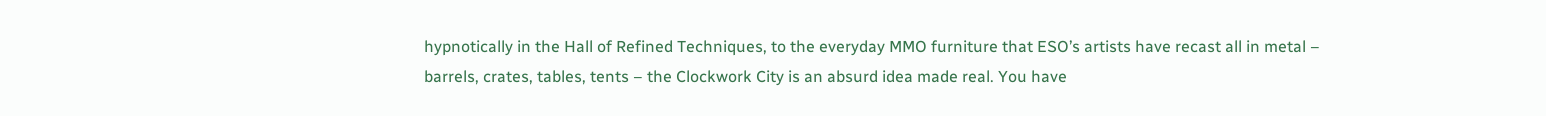hypnotically in the Hall of Refined Techniques, to the everyday MMO furniture that ESO’s artists have recast all in metal – barrels, crates, tables, tents – the Clockwork City is an absurd idea made real. You have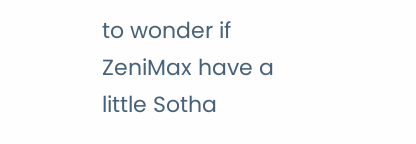to wonder if ZeniMax have a little Sotha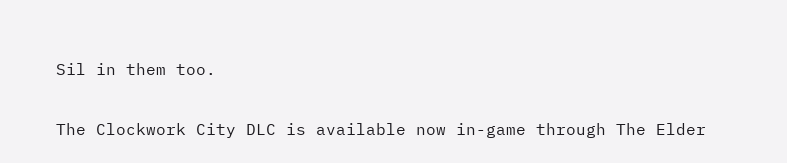Sil in them too.

The Clockwork City DLC is available now in-game through The Elder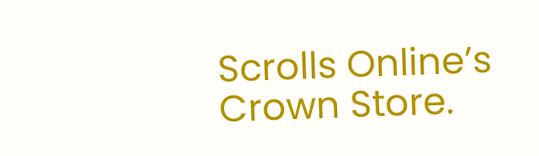Scrolls Online’s Crown Store.